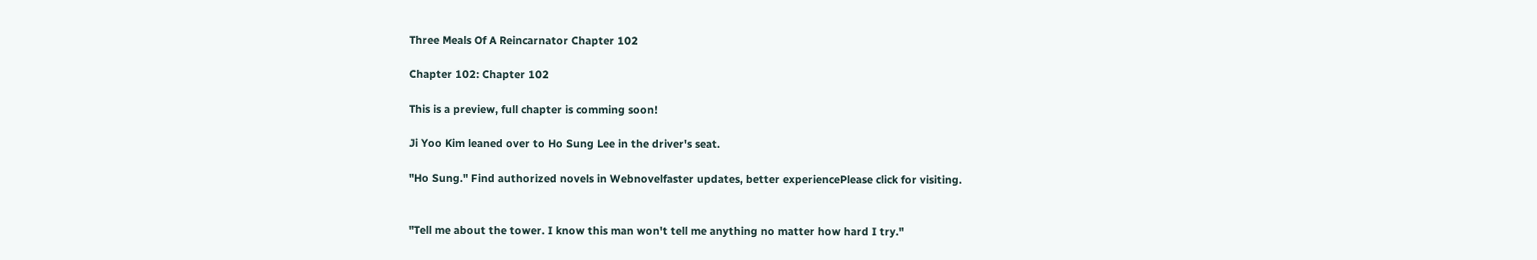Three Meals Of A Reincarnator Chapter 102

Chapter 102: Chapter 102

This is a preview, full chapter is comming soon!

Ji Yoo Kim leaned over to Ho Sung Lee in the driver's seat.

"Ho Sung." Find authorized novels in Webnovelfaster updates, better experiencePlease click for visiting.


"Tell me about the tower. I know this man won't tell me anything no matter how hard I try."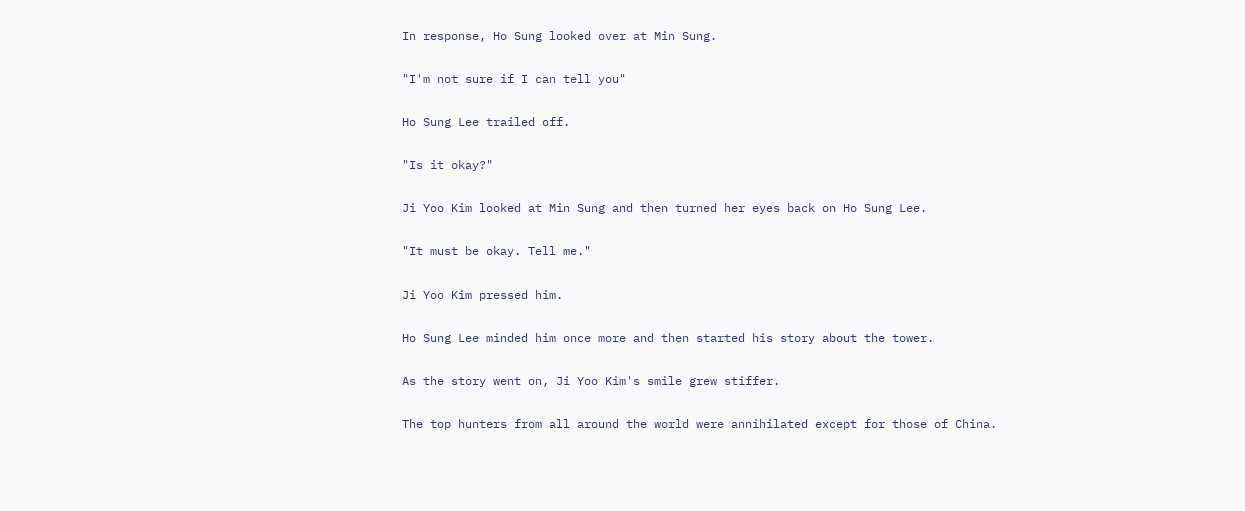In response, Ho Sung looked over at Min Sung.

"I'm not sure if I can tell you"

Ho Sung Lee trailed off.

"Is it okay?"

Ji Yoo Kim looked at Min Sung and then turned her eyes back on Ho Sung Lee.

"It must be okay. Tell me."

Ji Yoo Kim pressed him.

Ho Sung Lee minded him once more and then started his story about the tower.

As the story went on, Ji Yoo Kim's smile grew stiffer.

The top hunters from all around the world were annihilated except for those of China.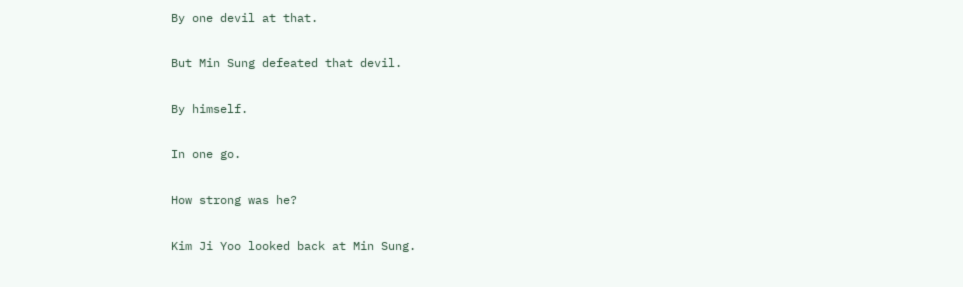By one devil at that.

But Min Sung defeated that devil.

By himself.

In one go.

How strong was he?

Kim Ji Yoo looked back at Min Sung.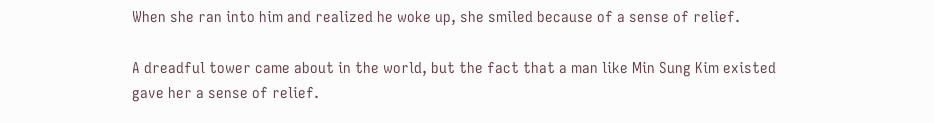When she ran into him and realized he woke up, she smiled because of a sense of relief.

A dreadful tower came about in the world, but the fact that a man like Min Sung Kim existed gave her a sense of relief.